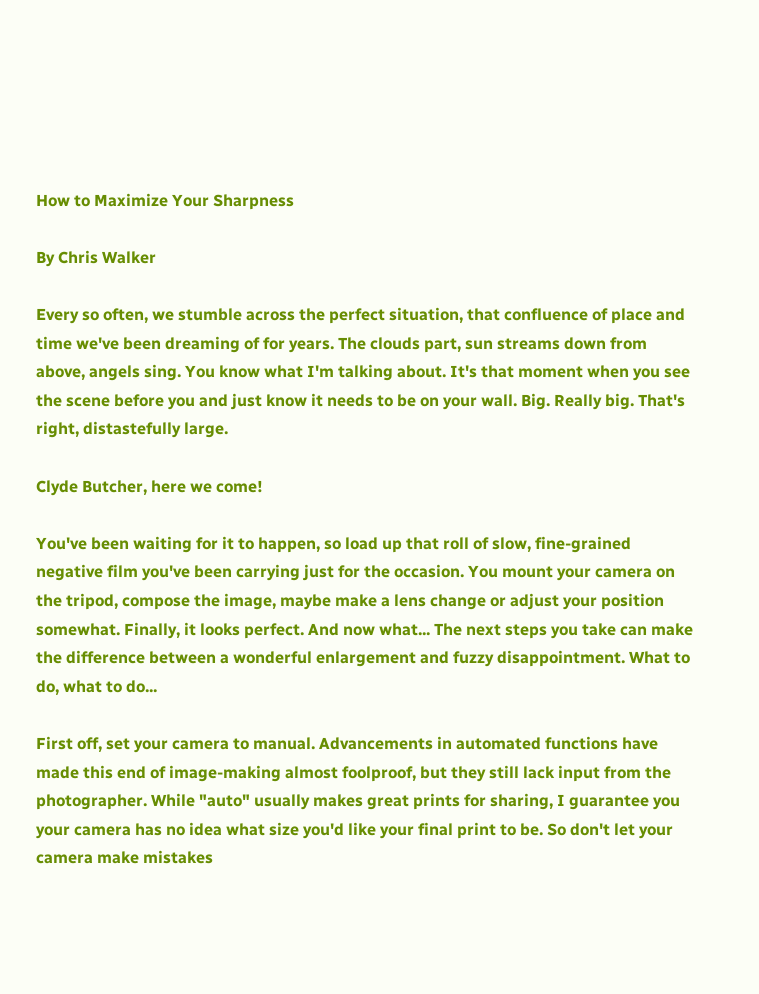How to Maximize Your Sharpness

By Chris Walker

Every so often, we stumble across the perfect situation, that confluence of place and time we've been dreaming of for years. The clouds part, sun streams down from above, angels sing. You know what I'm talking about. It's that moment when you see the scene before you and just know it needs to be on your wall. Big. Really big. That's right, distastefully large.

Clyde Butcher, here we come!

You've been waiting for it to happen, so load up that roll of slow, fine-grained negative film you've been carrying just for the occasion. You mount your camera on the tripod, compose the image, maybe make a lens change or adjust your position somewhat. Finally, it looks perfect. And now what... The next steps you take can make the difference between a wonderful enlargement and fuzzy disappointment. What to do, what to do...

First off, set your camera to manual. Advancements in automated functions have made this end of image-making almost foolproof, but they still lack input from the photographer. While "auto" usually makes great prints for sharing, I guarantee you your camera has no idea what size you'd like your final print to be. So don't let your camera make mistakes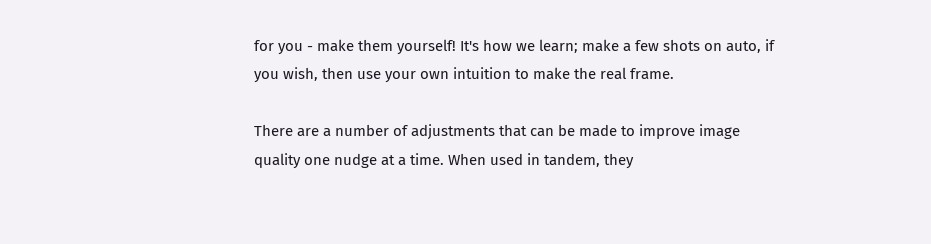for you - make them yourself! It's how we learn; make a few shots on auto, if you wish, then use your own intuition to make the real frame.

There are a number of adjustments that can be made to improve image quality one nudge at a time. When used in tandem, they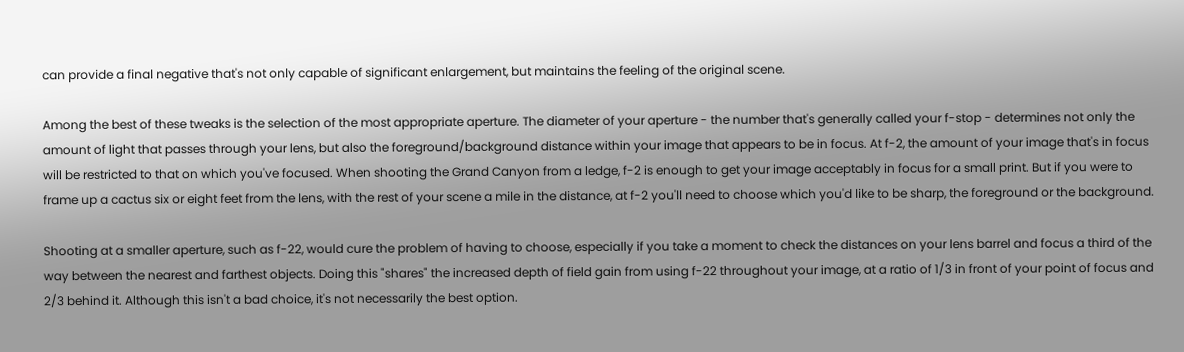can provide a final negative that's not only capable of significant enlargement, but maintains the feeling of the original scene.

Among the best of these tweaks is the selection of the most appropriate aperture. The diameter of your aperture - the number that's generally called your f-stop - determines not only the amount of light that passes through your lens, but also the foreground/background distance within your image that appears to be in focus. At f-2, the amount of your image that's in focus will be restricted to that on which you've focused. When shooting the Grand Canyon from a ledge, f-2 is enough to get your image acceptably in focus for a small print. But if you were to frame up a cactus six or eight feet from the lens, with the rest of your scene a mile in the distance, at f-2 you'll need to choose which you'd like to be sharp, the foreground or the background.

Shooting at a smaller aperture, such as f-22, would cure the problem of having to choose, especially if you take a moment to check the distances on your lens barrel and focus a third of the way between the nearest and farthest objects. Doing this "shares" the increased depth of field gain from using f-22 throughout your image, at a ratio of 1/3 in front of your point of focus and 2/3 behind it. Although this isn't a bad choice, it's not necessarily the best option.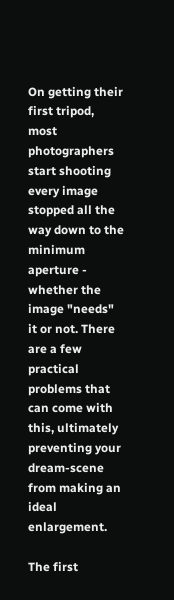On getting their first tripod, most photographers start shooting every image stopped all the way down to the minimum aperture - whether the image "needs" it or not. There are a few practical problems that can come with this, ultimately preventing your dream-scene from making an ideal enlargement.

The first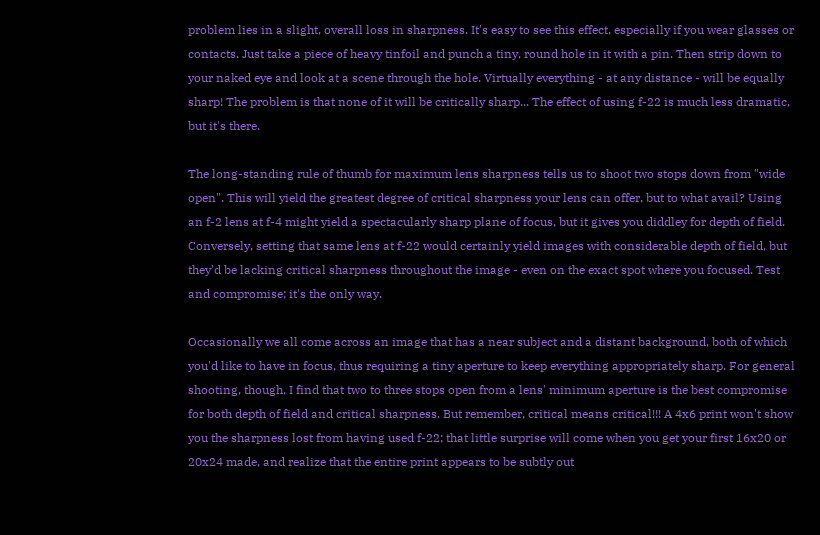problem lies in a slight, overall loss in sharpness. It's easy to see this effect, especially if you wear glasses or contacts. Just take a piece of heavy tinfoil and punch a tiny, round hole in it with a pin. Then strip down to your naked eye and look at a scene through the hole. Virtually everything - at any distance - will be equally sharp! The problem is that none of it will be critically sharp... The effect of using f-22 is much less dramatic, but it's there.

The long-standing rule of thumb for maximum lens sharpness tells us to shoot two stops down from "wide open". This will yield the greatest degree of critical sharpness your lens can offer, but to what avail? Using an f-2 lens at f-4 might yield a spectacularly sharp plane of focus, but it gives you diddley for depth of field. Conversely, setting that same lens at f-22 would certainly yield images with considerable depth of field, but they'd be lacking critical sharpness throughout the image - even on the exact spot where you focused. Test and compromise; it's the only way.

Occasionally we all come across an image that has a near subject and a distant background, both of which you'd like to have in focus, thus requiring a tiny aperture to keep everything appropriately sharp. For general shooting, though, I find that two to three stops open from a lens' minimum aperture is the best compromise for both depth of field and critical sharpness. But remember, critical means critical!!! A 4x6 print won't show you the sharpness lost from having used f-22; that little surprise will come when you get your first 16x20 or 20x24 made, and realize that the entire print appears to be subtly out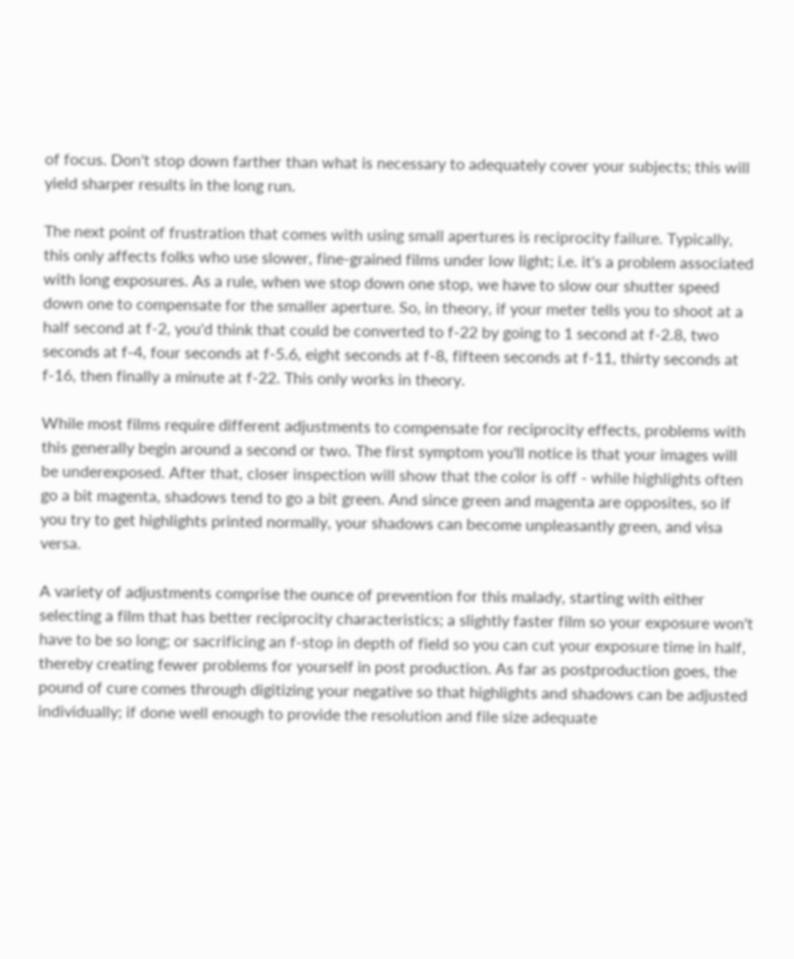of focus. Don't stop down farther than what is necessary to adequately cover your subjects; this will yield sharper results in the long run.

The next point of frustration that comes with using small apertures is reciprocity failure. Typically, this only affects folks who use slower, fine-grained films under low light; i.e. it's a problem associated with long exposures. As a rule, when we stop down one stop, we have to slow our shutter speed down one to compensate for the smaller aperture. So, in theory, if your meter tells you to shoot at a half second at f-2, you'd think that could be converted to f-22 by going to 1 second at f-2.8, two seconds at f-4, four seconds at f-5.6, eight seconds at f-8, fifteen seconds at f-11, thirty seconds at f-16, then finally a minute at f-22. This only works in theory.

While most films require different adjustments to compensate for reciprocity effects, problems with this generally begin around a second or two. The first symptom you'll notice is that your images will be underexposed. After that, closer inspection will show that the color is off - while highlights often go a bit magenta, shadows tend to go a bit green. And since green and magenta are opposites, so if you try to get highlights printed normally, your shadows can become unpleasantly green, and visa versa.

A variety of adjustments comprise the ounce of prevention for this malady, starting with either selecting a film that has better reciprocity characteristics; a slightly faster film so your exposure won't have to be so long; or sacrificing an f-stop in depth of field so you can cut your exposure time in half, thereby creating fewer problems for yourself in post production. As far as postproduction goes, the pound of cure comes through digitizing your negative so that highlights and shadows can be adjusted individually; if done well enough to provide the resolution and file size adequate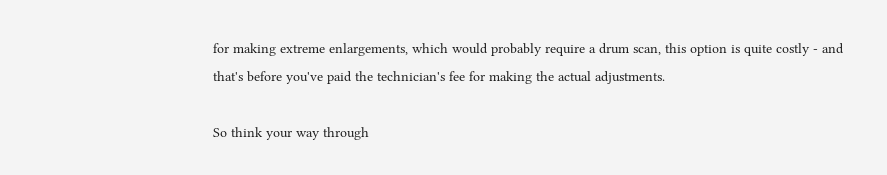for making extreme enlargements, which would probably require a drum scan, this option is quite costly - and that's before you've paid the technician's fee for making the actual adjustments.

So think your way through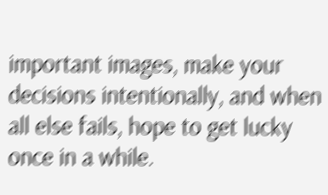important images, make your decisions intentionally, and when all else fails, hope to get lucky once in a while.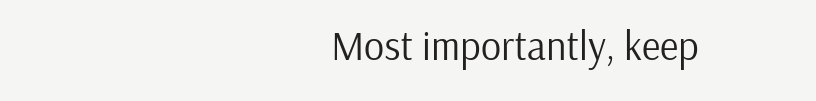Most importantly, keep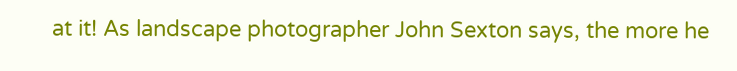at it! As landscape photographer John Sexton says, the more he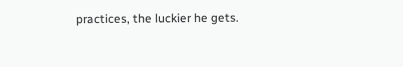practices, the luckier he gets.